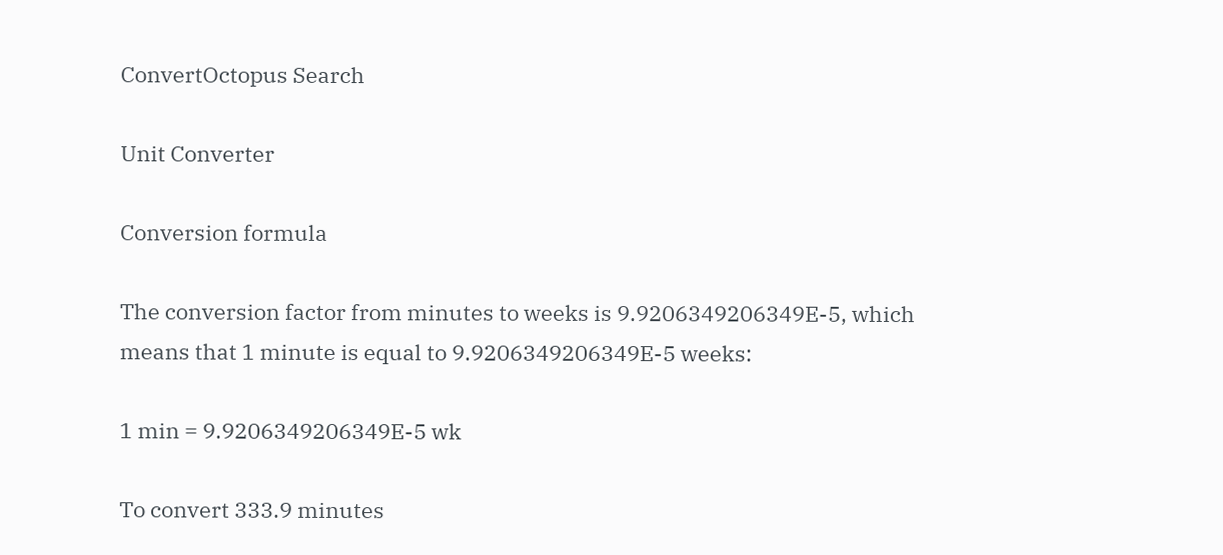ConvertOctopus Search

Unit Converter

Conversion formula

The conversion factor from minutes to weeks is 9.9206349206349E-5, which means that 1 minute is equal to 9.9206349206349E-5 weeks:

1 min = 9.9206349206349E-5 wk

To convert 333.9 minutes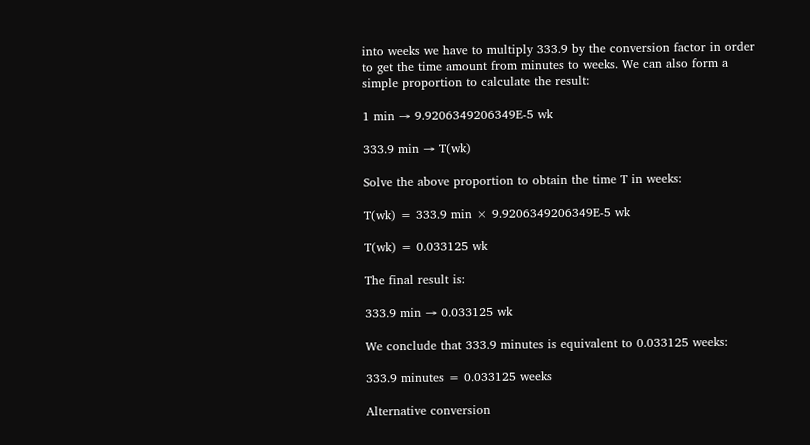into weeks we have to multiply 333.9 by the conversion factor in order to get the time amount from minutes to weeks. We can also form a simple proportion to calculate the result:

1 min → 9.9206349206349E-5 wk

333.9 min → T(wk)

Solve the above proportion to obtain the time T in weeks:

T(wk) = 333.9 min × 9.9206349206349E-5 wk

T(wk) = 0.033125 wk

The final result is:

333.9 min → 0.033125 wk

We conclude that 333.9 minutes is equivalent to 0.033125 weeks:

333.9 minutes = 0.033125 weeks

Alternative conversion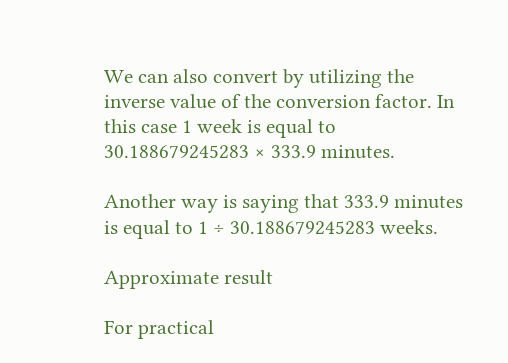We can also convert by utilizing the inverse value of the conversion factor. In this case 1 week is equal to 30.188679245283 × 333.9 minutes.

Another way is saying that 333.9 minutes is equal to 1 ÷ 30.188679245283 weeks.

Approximate result

For practical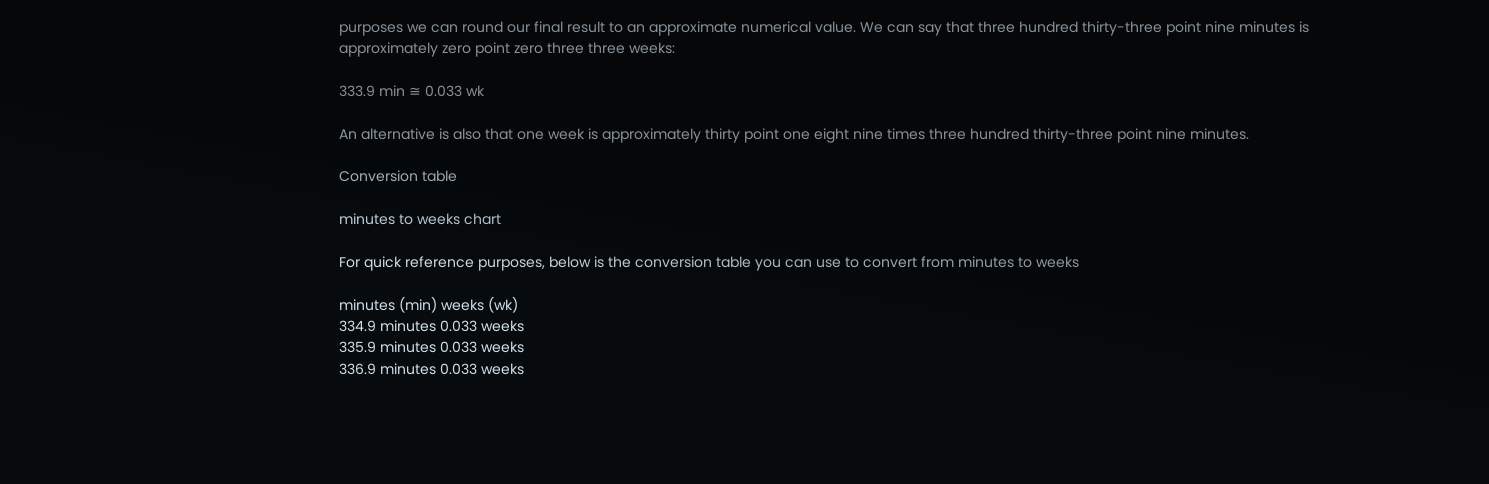purposes we can round our final result to an approximate numerical value. We can say that three hundred thirty-three point nine minutes is approximately zero point zero three three weeks:

333.9 min ≅ 0.033 wk

An alternative is also that one week is approximately thirty point one eight nine times three hundred thirty-three point nine minutes.

Conversion table

minutes to weeks chart

For quick reference purposes, below is the conversion table you can use to convert from minutes to weeks

minutes (min) weeks (wk)
334.9 minutes 0.033 weeks
335.9 minutes 0.033 weeks
336.9 minutes 0.033 weeks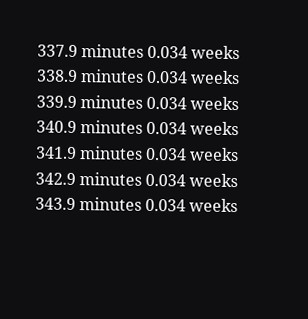337.9 minutes 0.034 weeks
338.9 minutes 0.034 weeks
339.9 minutes 0.034 weeks
340.9 minutes 0.034 weeks
341.9 minutes 0.034 weeks
342.9 minutes 0.034 weeks
343.9 minutes 0.034 weeks